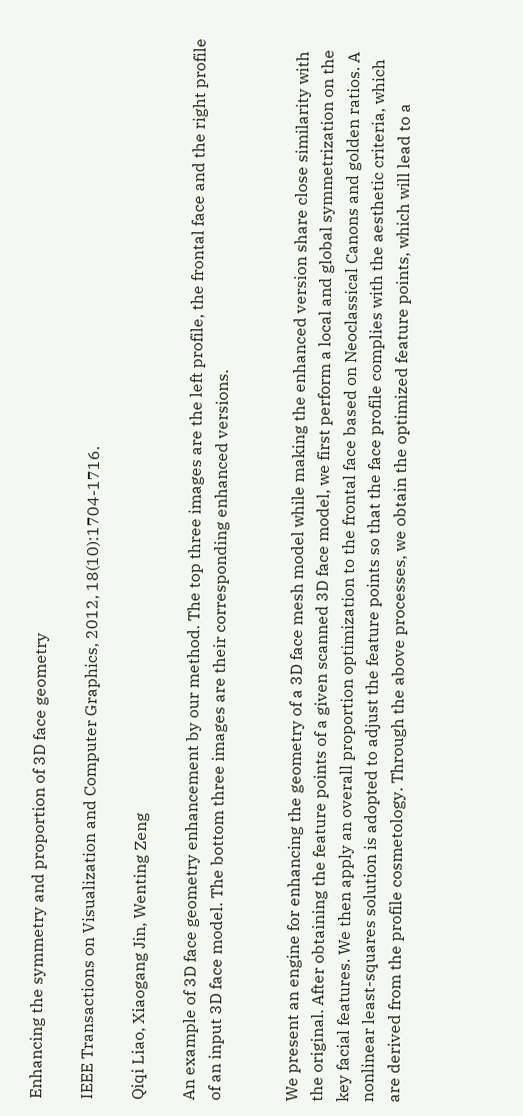Enhancing the symmetry and proportion of 3D face geometry

IEEE Transactions on Visualization and Computer Graphics, 2012, 18(10):1704-1716.

Qiqi Liao, Xiaogang Jin, Wenting Zeng

An example of 3D face geometry enhancement by our method. The top three images are the left profile, the frontal face and the right profile of an input 3D face model. The bottom three images are their corresponding enhanced versions.


We present an engine for enhancing the geometry of a 3D face mesh model while making the enhanced version share close similarity with the original. After obtaining the feature points of a given scanned 3D face model, we first perform a local and global symmetrization on the key facial features. We then apply an overall proportion optimization to the frontal face based on Neoclassical Canons and golden ratios. A nonlinear least-squares solution is adopted to adjust the feature points so that the face profile complies with the aesthetic criteria, which are derived from the profile cosmetology. Through the above processes, we obtain the optimized feature points, which will lead to a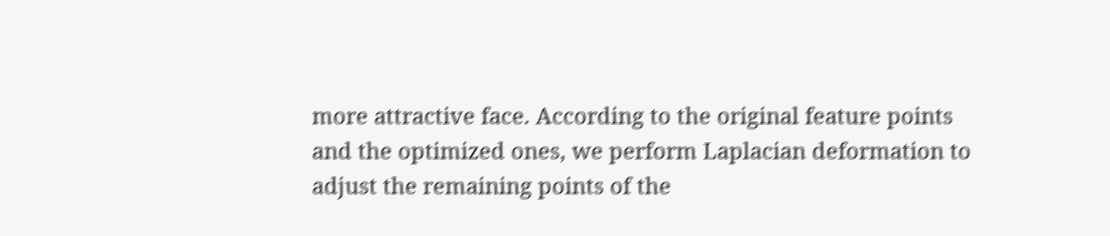more attractive face. According to the original feature points and the optimized ones, we perform Laplacian deformation to adjust the remaining points of the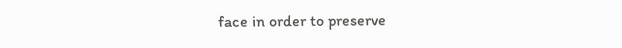face in order to preserve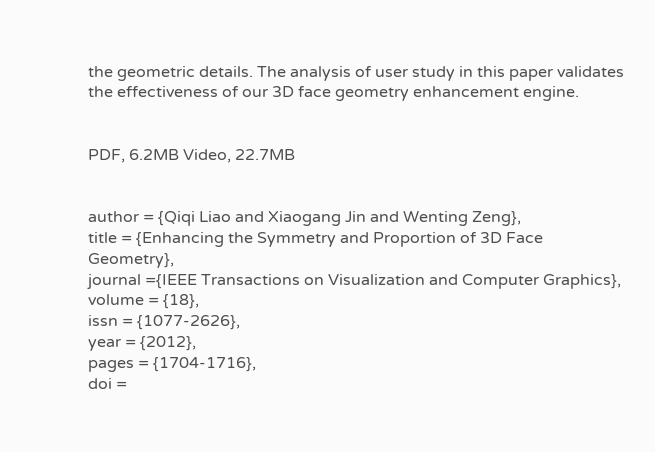the geometric details. The analysis of user study in this paper validates the effectiveness of our 3D face geometry enhancement engine.


PDF, 6.2MB Video, 22.7MB


author = {Qiqi Liao and Xiaogang Jin and Wenting Zeng},
title = {Enhancing the Symmetry and Proportion of 3D Face Geometry},
journal ={IEEE Transactions on Visualization and Computer Graphics},
volume = {18},
issn = {1077-2626},
year = {2012},
pages = {1704-1716},
doi =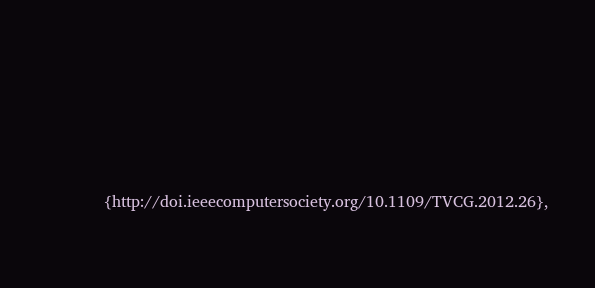{http://doi.ieeecomputersociety.org/10.1109/TVCG.2012.26},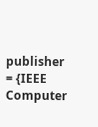publisher = {IEEE Computer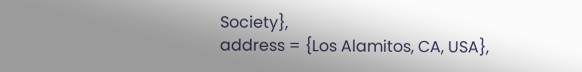Society},
address = {Los Alamitos, CA, USA},